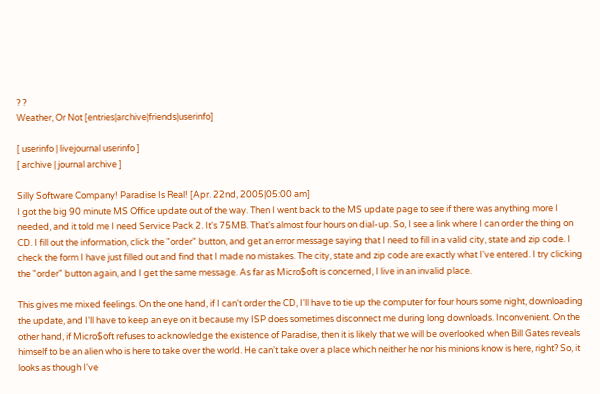? ?
Weather, Or Not [entries|archive|friends|userinfo]

[ userinfo | livejournal userinfo ]
[ archive | journal archive ]

Silly Software Company! Paradise Is Real! [Apr. 22nd, 2005|05:00 am]
I got the big 90 minute MS Office update out of the way. Then I went back to the MS update page to see if there was anything more I needed, and it told me I need Service Pack 2. It's 75MB. That's almost four hours on dial-up. So, I see a link where I can order the thing on CD. I fill out the information, click the "order" button, and get an error message saying that I need to fill in a valid city, state and zip code. I check the form I have just filled out and find that I made no mistakes. The city, state and zip code are exactly what I've entered. I try clicking the "order" button again, and I get the same message. As far as Micro$oft is concerned, I live in an invalid place.

This gives me mixed feelings. On the one hand, if I can't order the CD, I'll have to tie up the computer for four hours some night, downloading the update, and I'll have to keep an eye on it because my ISP does sometimes disconnect me during long downloads. Inconvenient. On the other hand, if Micro$oft refuses to acknowledge the existence of Paradise, then it is likely that we will be overlooked when Bill Gates reveals himself to be an alien who is here to take over the world. He can't take over a place which neither he nor his minions know is here, right? So, it looks as though I've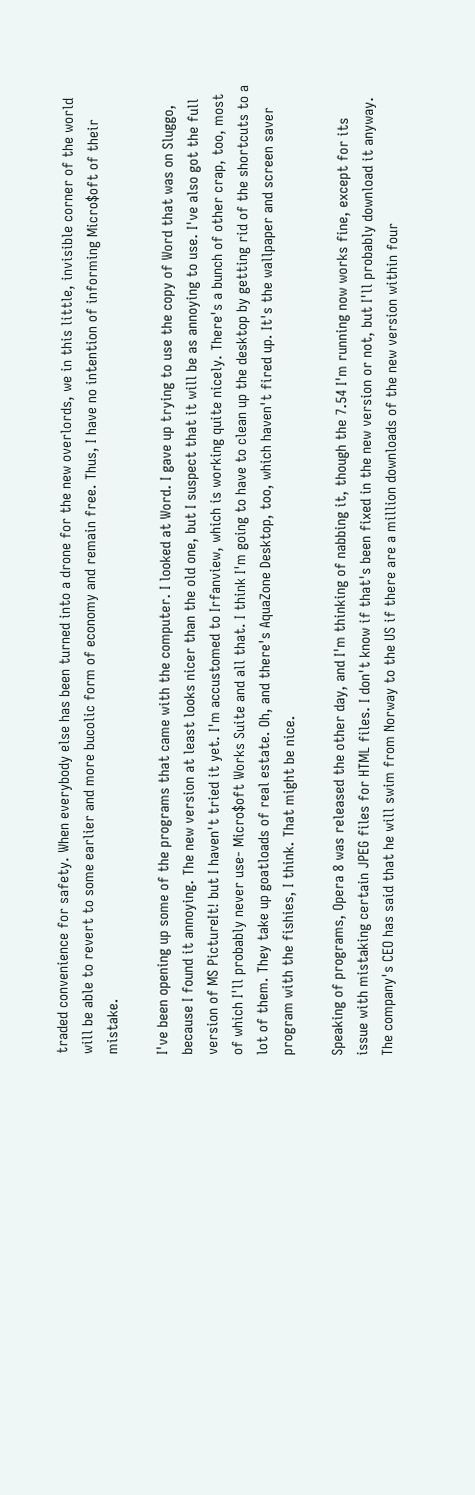traded convenience for safety. When everybody else has been turned into a drone for the new overlords, we in this little, invisible corner of the world will be able to revert to some earlier and more bucolic form of economy and remain free. Thus, I have no intention of informing Micro$oft of their mistake.

I've been opening up some of the programs that came with the computer. I looked at Word. I gave up trying to use the copy of Word that was on Sluggo, because I found it annoying. The new version at least looks nicer than the old one, but I suspect that it will be as annoying to use. I've also got the full version of MS PictureIt! but I haven't tried it yet. I'm accustomed to Irfanview, which is working quite nicely. There's a bunch of other crap, too, most of which I'll probably never use- Micro$oft Works Suite and all that. I think I'm going to have to clean up the desktop by getting rid of the shortcuts to a lot of them. They take up goatloads of real estate. Oh, and there's AquaZone Desktop, too, which haven't fired up. It's the wallpaper and screen saver program with the fishies, I think. That might be nice.

Speaking of programs, Opera 8 was released the other day, and I'm thinking of nabbing it, though the 7.54 I'm running now works fine, except for its issue with mistaking certain JPEG files for HTML files. I don't know if that's been fixed in the new version or not, but I'll probably download it anyway. The company's CEO has said that he will swim from Norway to the US if there are a million downloads of the new version within four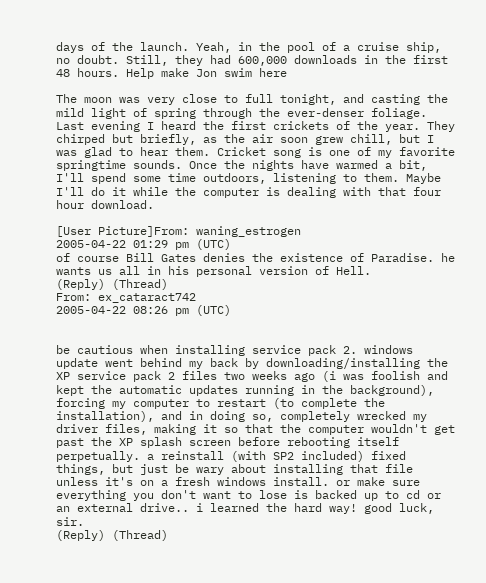days of the launch. Yeah, in the pool of a cruise ship, no doubt. Still, they had 600,000 downloads in the first 48 hours. Help make Jon swim here

The moon was very close to full tonight, and casting the mild light of spring through the ever-denser foliage. Last evening I heard the first crickets of the year. They chirped but briefly, as the air soon grew chill, but I was glad to hear them. Cricket song is one of my favorite springtime sounds. Once the nights have warmed a bit, I'll spend some time outdoors, listening to them. Maybe I'll do it while the computer is dealing with that four hour download.

[User Picture]From: waning_estrogen
2005-04-22 01:29 pm (UTC)
of course Bill Gates denies the existence of Paradise. he wants us all in his personal version of Hell.
(Reply) (Thread)
From: ex_cataract742
2005-04-22 08:26 pm (UTC)


be cautious when installing service pack 2. windows update went behind my back by downloading/installing the XP service pack 2 files two weeks ago (i was foolish and kept the automatic updates running in the background), forcing my computer to restart (to complete the installation), and in doing so, completely wrecked my driver files, making it so that the computer wouldn't get past the XP splash screen before rebooting itself perpetually. a reinstall (with SP2 included) fixed things, but just be wary about installing that file unless it's on a fresh windows install. or make sure everything you don't want to lose is backed up to cd or an external drive.. i learned the hard way! good luck, sir.
(Reply) (Thread)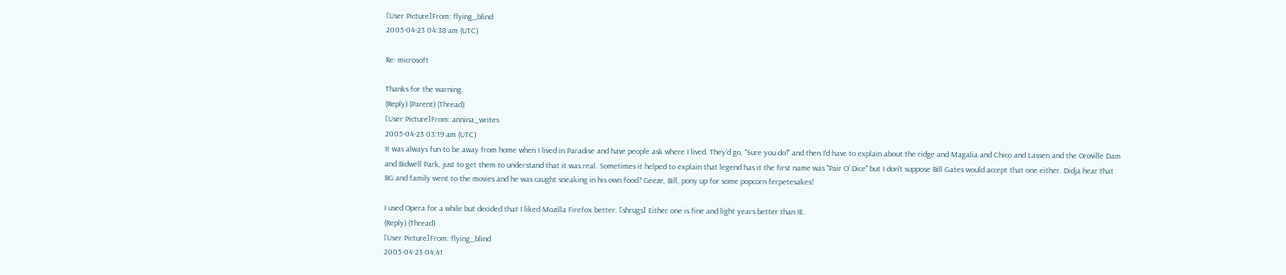[User Picture]From: flying_blind
2005-04-23 04:38 am (UTC)

Re: microsoft

Thanks for the warning.
(Reply) (Parent) (Thread)
[User Picture]From: annina_writes
2005-04-23 03:19 am (UTC)
It was always fun to be away from home when I lived in Paradise and have people ask where I lived. They'd go, "Sure you do!" and then I'd have to explain about the ridge and Magalia and Chico and Lassen and the Oroville Dam and Bidwell Park, just to get them to understand that it was real. Sometimes it helped to explain that legend has it the first name was "Pair O' Dice" but I don't suppose Bill Gates would accept that one either. Didja hear that BG and family went to the movies and he was caught sneaking in his own food? Geeze, Bill, pony up for some popcorn ferpetesakes!

I used Opera for a while but decided that I liked Mozilla Firefox better. [shrugs] Either one is fine and light years better than IE.
(Reply) (Thread)
[User Picture]From: flying_blind
2005-04-23 04:41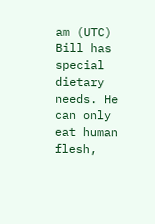am (UTC)
Bill has special dietary needs. He can only eat human flesh,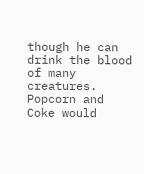though he can drink the blood of many creatures. Popcorn and Coke would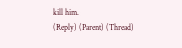kill him.
(Reply) (Parent) (Thread)